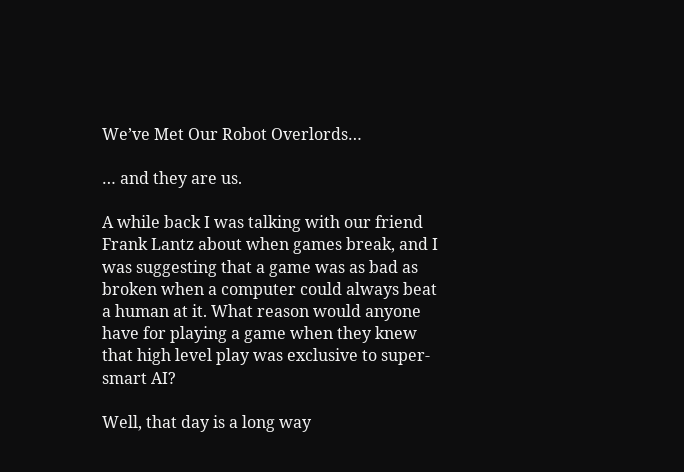We’ve Met Our Robot Overlords…

… and they are us.

A while back I was talking with our friend Frank Lantz about when games break, and I was suggesting that a game was as bad as broken when a computer could always beat a human at it. What reason would anyone have for playing a game when they knew that high level play was exclusive to super-smart AI?

Well, that day is a long way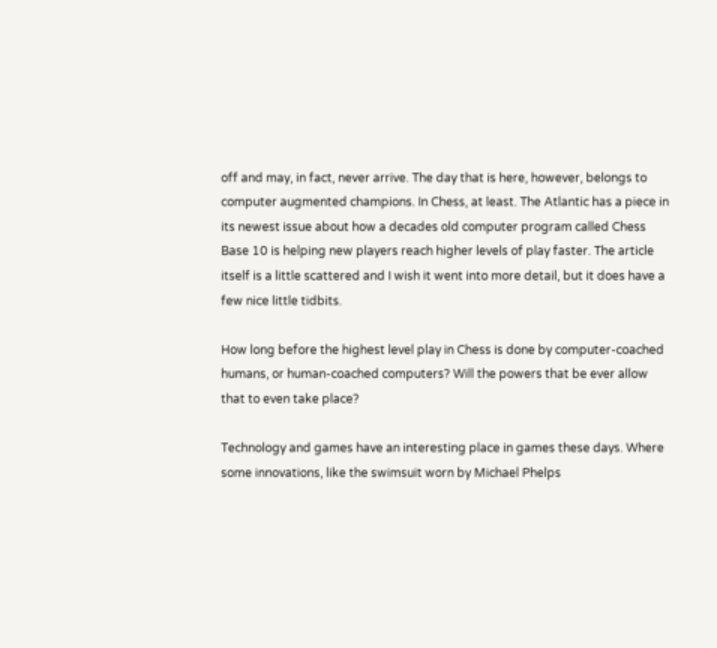off and may, in fact, never arrive. The day that is here, however, belongs to computer augmented champions. In Chess, at least. The Atlantic has a piece in its newest issue about how a decades old computer program called Chess Base 10 is helping new players reach higher levels of play faster. The article itself is a little scattered and I wish it went into more detail, but it does have a few nice little tidbits.

How long before the highest level play in Chess is done by computer-coached humans, or human-coached computers? Will the powers that be ever allow that to even take place?

Technology and games have an interesting place in games these days. Where some innovations, like the swimsuit worn by Michael Phelps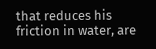that reduces his friction in water, are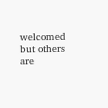welcomed but others are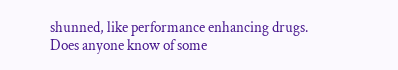shunned, like performance enhancing drugs. Does anyone know of some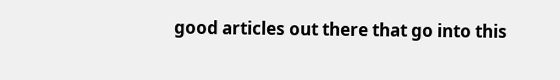good articles out there that go into this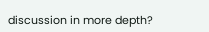discussion in more depth?